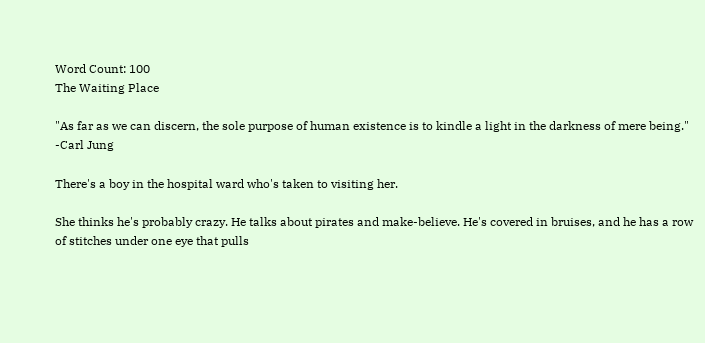Word Count: 100
The Waiting Place

"As far as we can discern, the sole purpose of human existence is to kindle a light in the darkness of mere being."
-Carl Jung

There's a boy in the hospital ward who's taken to visiting her.

She thinks he's probably crazy. He talks about pirates and make-believe. He's covered in bruises, and he has a row of stitches under one eye that pulls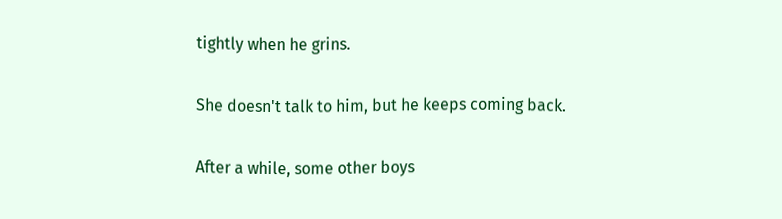tightly when he grins.

She doesn't talk to him, but he keeps coming back.

After a while, some other boys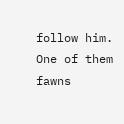follow him. One of them fawns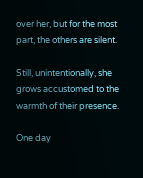over her, but for the most part, the others are silent.

Still, unintentionally, she grows accustomed to the warmth of their presence.

One day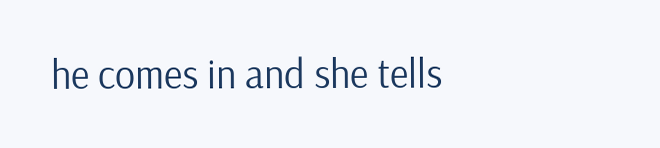he comes in and she tells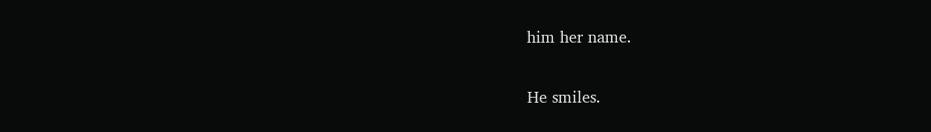him her name.

He smiles.